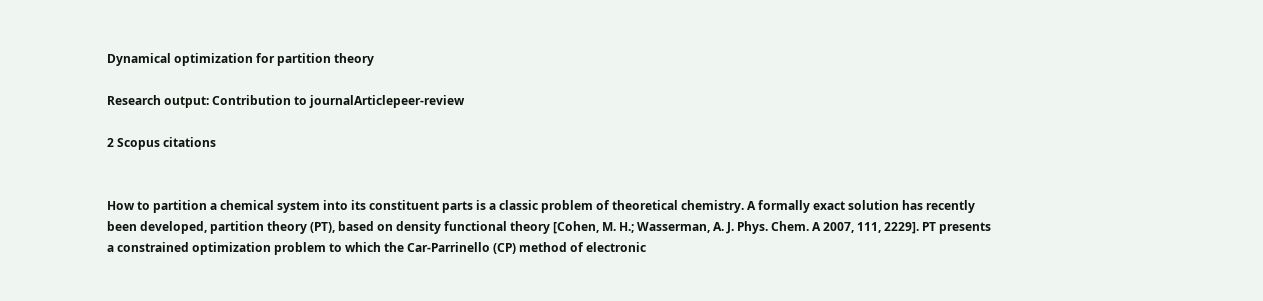Dynamical optimization for partition theory

Research output: Contribution to journalArticlepeer-review

2 Scopus citations


How to partition a chemical system into its constituent parts is a classic problem of theoretical chemistry. A formally exact solution has recently been developed, partition theory (PT), based on density functional theory [Cohen, M. H.; Wasserman, A. J. Phys. Chem. A 2007, 111, 2229]. PT presents a constrained optimization problem to which the Car-Parrinello (CP) method of electronic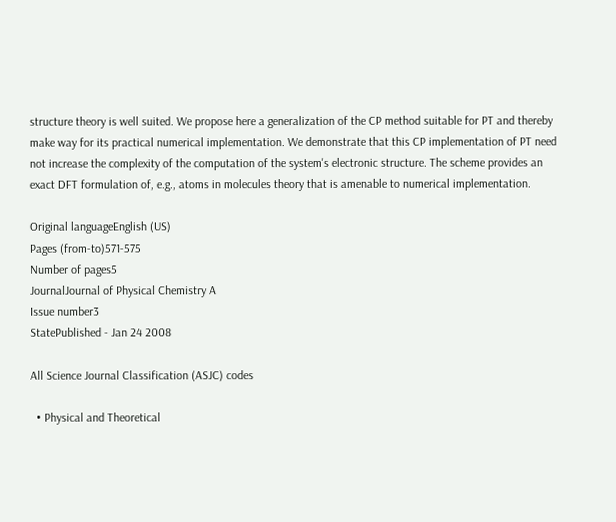structure theory is well suited. We propose here a generalization of the CP method suitable for PT and thereby make way for its practical numerical implementation. We demonstrate that this CP implementation of PT need not increase the complexity of the computation of the system's electronic structure. The scheme provides an exact DFT formulation of, e.g., atoms in molecules theory that is amenable to numerical implementation.

Original languageEnglish (US)
Pages (from-to)571-575
Number of pages5
JournalJournal of Physical Chemistry A
Issue number3
StatePublished - Jan 24 2008

All Science Journal Classification (ASJC) codes

  • Physical and Theoretical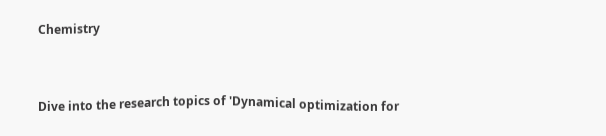Chemistry


Dive into the research topics of 'Dynamical optimization for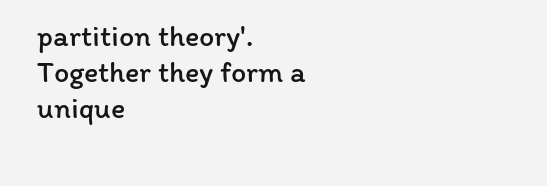partition theory'. Together they form a unique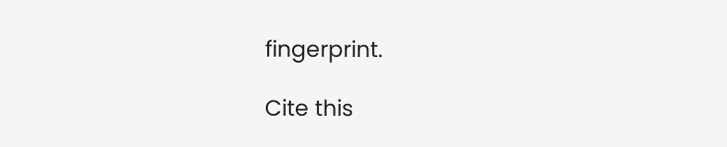fingerprint.

Cite this